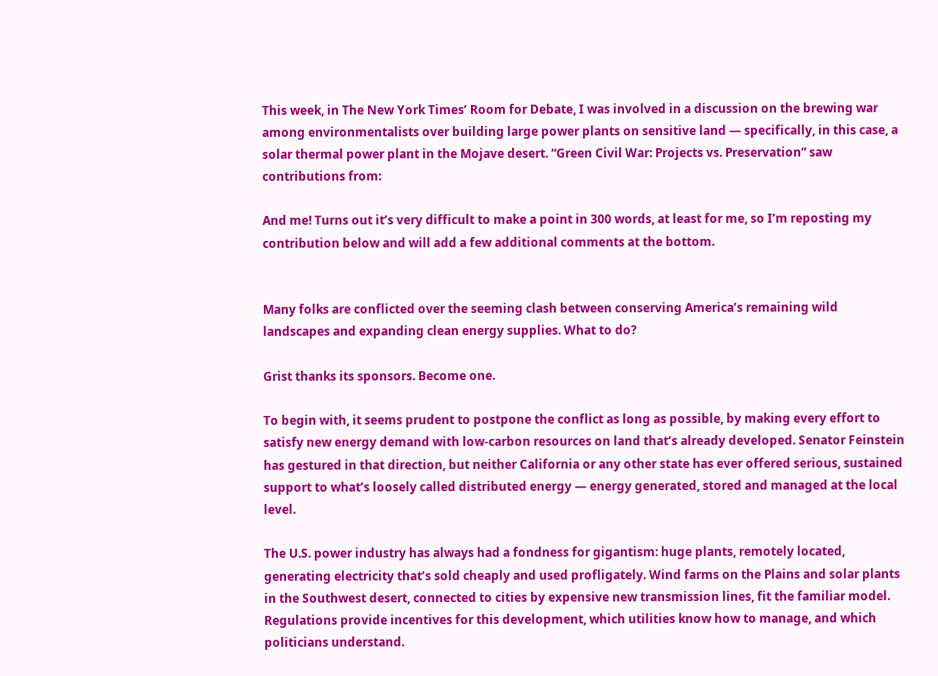This week, in The New York Times’ Room for Debate, I was involved in a discussion on the brewing war among environmentalists over building large power plants on sensitive land — specifically, in this case, a solar thermal power plant in the Mojave desert. “Green Civil War: Projects vs. Preservation” saw contributions from:

And me! Turns out it’s very difficult to make a point in 300 words, at least for me, so I’m reposting my contribution below and will add a few additional comments at the bottom.


Many folks are conflicted over the seeming clash between conserving America’s remaining wild landscapes and expanding clean energy supplies. What to do?

Grist thanks its sponsors. Become one.

To begin with, it seems prudent to postpone the conflict as long as possible, by making every effort to satisfy new energy demand with low-carbon resources on land that’s already developed. Senator Feinstein has gestured in that direction, but neither California or any other state has ever offered serious, sustained support to what’s loosely called distributed energy — energy generated, stored and managed at the local level.

The U.S. power industry has always had a fondness for gigantism: huge plants, remotely located, generating electricity that’s sold cheaply and used profligately. Wind farms on the Plains and solar plants in the Southwest desert, connected to cities by expensive new transmission lines, fit the familiar model. Regulations provide incentives for this development, which utilities know how to manage, and which politicians understand.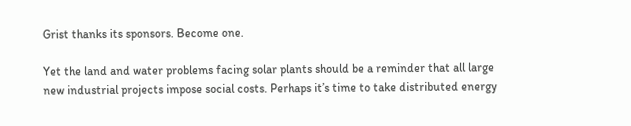Grist thanks its sponsors. Become one.

Yet the land and water problems facing solar plants should be a reminder that all large new industrial projects impose social costs. Perhaps it’s time to take distributed energy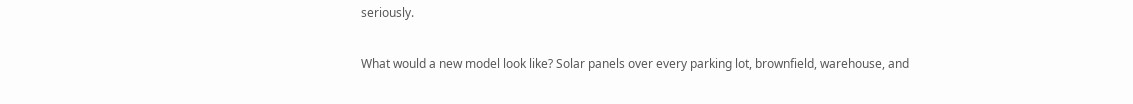seriously.

What would a new model look like? Solar panels over every parking lot, brownfield, warehouse, and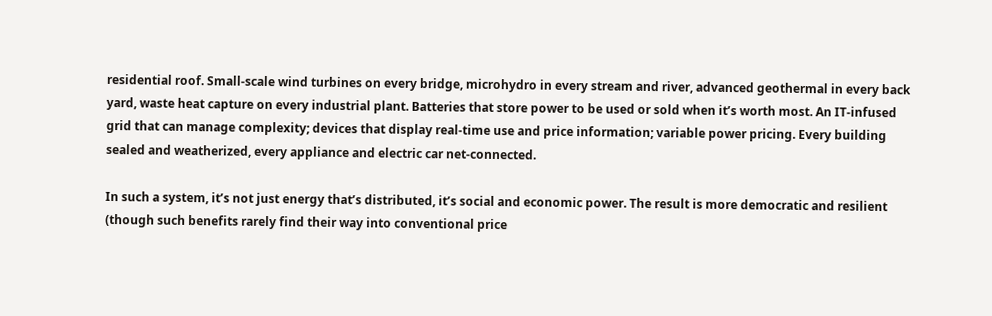residential roof. Small-scale wind turbines on every bridge, microhydro in every stream and river, advanced geothermal in every back yard, waste heat capture on every industrial plant. Batteries that store power to be used or sold when it’s worth most. An IT-infused grid that can manage complexity; devices that display real-time use and price information; variable power pricing. Every building sealed and weatherized, every appliance and electric car net-connected.

In such a system, it’s not just energy that’s distributed, it’s social and economic power. The result is more democratic and resilient (though such benefits rarely find their way into conventional price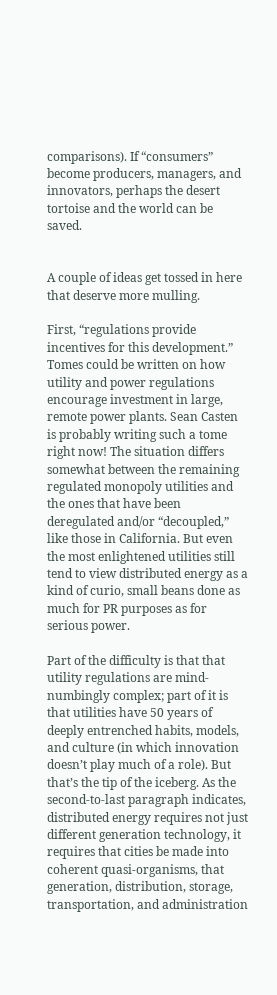comparisons). If “consumers” become producers, managers, and innovators, perhaps the desert tortoise and the world can be saved.


A couple of ideas get tossed in here that deserve more mulling.

First, “regulations provide incentives for this development.” Tomes could be written on how utility and power regulations encourage investment in large, remote power plants. Sean Casten is probably writing such a tome right now! The situation differs somewhat between the remaining regulated monopoly utilities and the ones that have been deregulated and/or “decoupled,” like those in California. But even the most enlightened utilities still tend to view distributed energy as a kind of curio, small beans done as much for PR purposes as for serious power.

Part of the difficulty is that that utility regulations are mind-numbingly complex; part of it is that utilities have 50 years of deeply entrenched habits, models, and culture (in which innovation doesn’t play much of a role). But that’s the tip of the iceberg. As the second-to-last paragraph indicates, distributed energy requires not just different generation technology, it requires that cities be made into coherent quasi-organisms, that generation, distribution, storage, transportation, and administration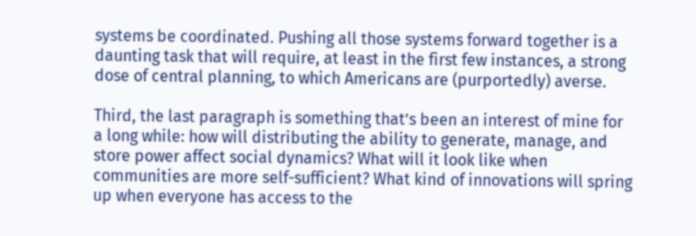systems be coordinated. Pushing all those systems forward together is a daunting task that will require, at least in the first few instances, a strong dose of central planning, to which Americans are (purportedly) averse.

Third, the last paragraph is something that’s been an interest of mine for a long while: how will distributing the ability to generate, manage, and store power affect social dynamics? What will it look like when communities are more self-sufficient? What kind of innovations will spring up when everyone has access to the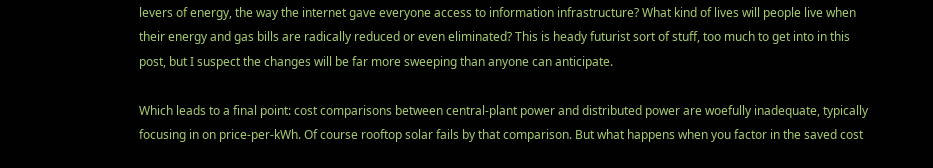levers of energy, the way the internet gave everyone access to information infrastructure? What kind of lives will people live when their energy and gas bills are radically reduced or even eliminated? This is heady futurist sort of stuff, too much to get into in this post, but I suspect the changes will be far more sweeping than anyone can anticipate.

Which leads to a final point: cost comparisons between central-plant power and distributed power are woefully inadequate, typically focusing in on price-per-kWh. Of course rooftop solar fails by that comparison. But what happens when you factor in the saved cost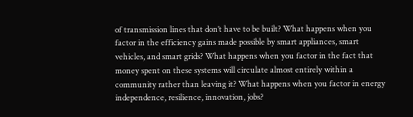of transmission lines that don’t have to be built? What happens when you factor in the efficiency gains made possible by smart appliances, smart vehicles, and smart grids? What happens when you factor in the fact that money spent on these systems will circulate almost entirely within a community rather than leaving it? What happens when you factor in energy independence, resilience, innovation, jobs?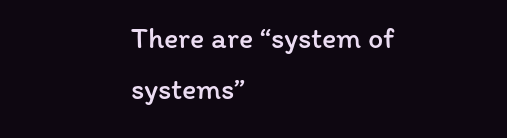There are “system of systems”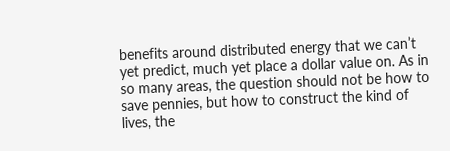benefits around distributed energy that we can’t yet predict, much yet place a dollar value on. As in so many areas, the question should not be how to save pennies, but how to construct the kind of lives, the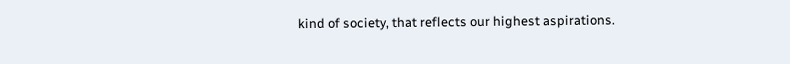kind of society, that reflects our highest aspirations.